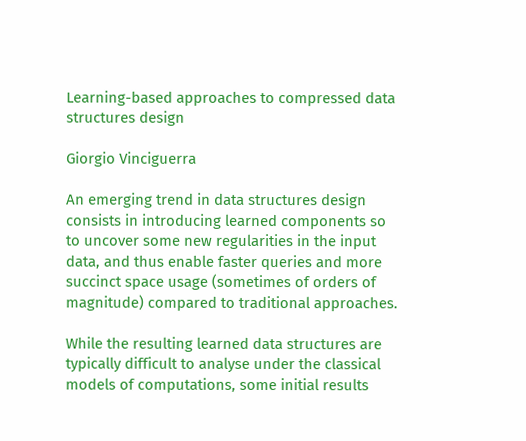Learning-based approaches to compressed data structures design

Giorgio Vinciguerra

An emerging trend in data structures design consists in introducing learned components so to uncover some new regularities in the input data, and thus enable faster queries and more succinct space usage (sometimes of orders of magnitude) compared to traditional approaches.

While the resulting learned data structures are typically difficult to analyse under the classical models of computations, some initial results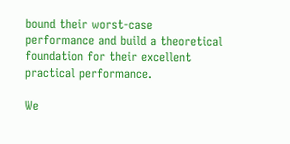bound their worst-case performance and build a theoretical foundation for their excellent practical performance.

We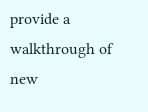provide a walkthrough of new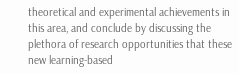theoretical and experimental achievements in this area, and conclude by discussing the plethora of research opportunities that these new learning-based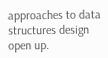approaches to data structures design open up.